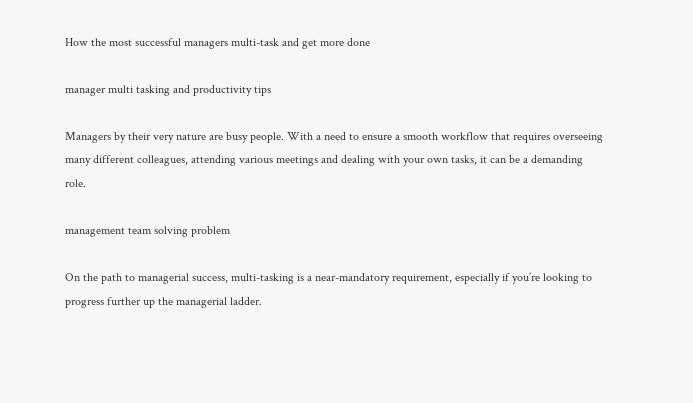How the most successful managers multi-task and get more done

manager multi tasking and productivity tips

Managers by their very nature are busy people. With a need to ensure a smooth workflow that requires overseeing many different colleagues, attending various meetings and dealing with your own tasks, it can be a demanding role.

management team solving problem

On the path to managerial success, multi-tasking is a near-mandatory requirement, especially if you’re looking to progress further up the managerial ladder.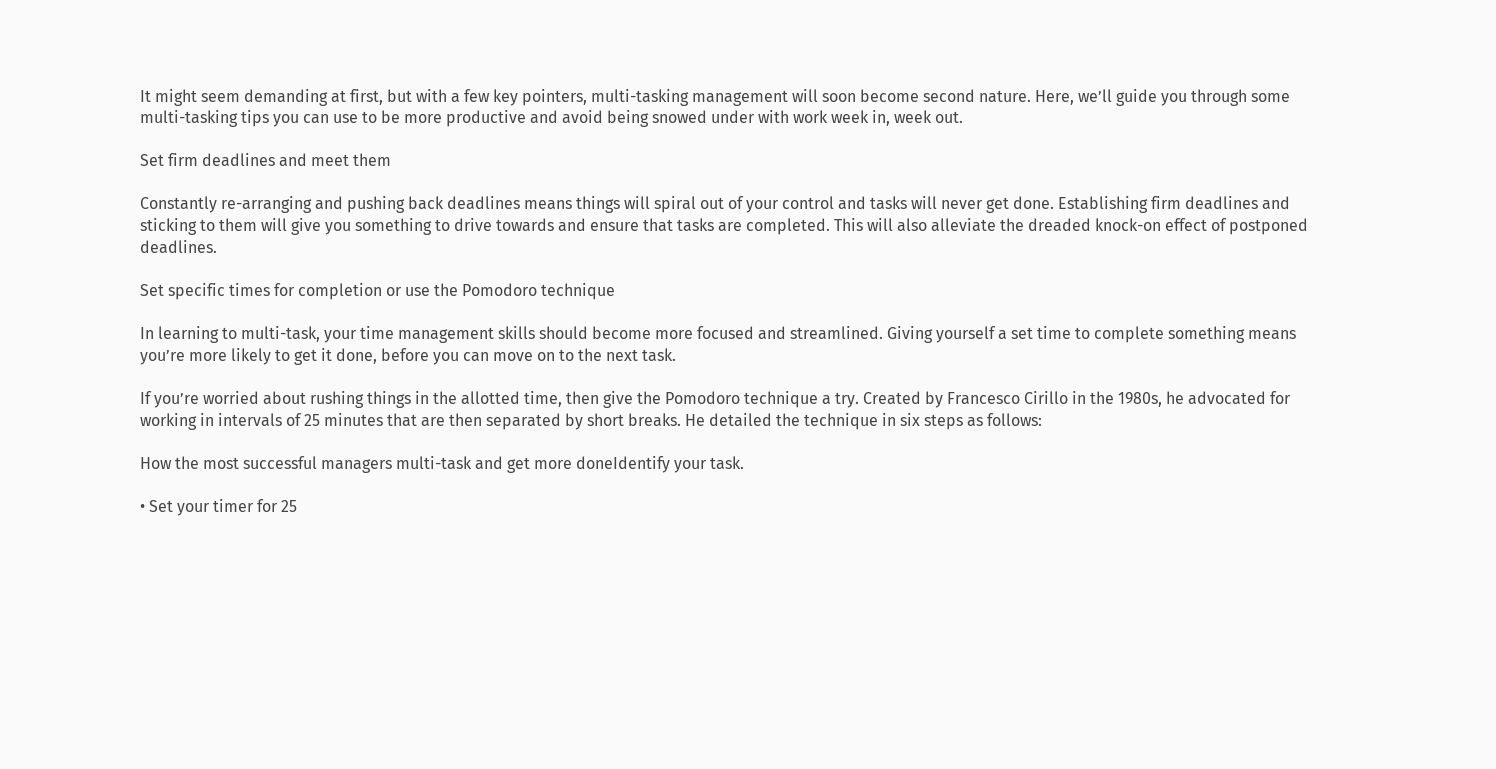It might seem demanding at first, but with a few key pointers, multi-tasking management will soon become second nature. Here, we’ll guide you through some multi-tasking tips you can use to be more productive and avoid being snowed under with work week in, week out.

Set firm deadlines and meet them

Constantly re-arranging and pushing back deadlines means things will spiral out of your control and tasks will never get done. Establishing firm deadlines and sticking to them will give you something to drive towards and ensure that tasks are completed. This will also alleviate the dreaded knock-on effect of postponed deadlines.

Set specific times for completion or use the Pomodoro technique

In learning to multi-task, your time management skills should become more focused and streamlined. Giving yourself a set time to complete something means you’re more likely to get it done, before you can move on to the next task.

If you’re worried about rushing things in the allotted time, then give the Pomodoro technique a try. Created by Francesco Cirillo in the 1980s, he advocated for working in intervals of 25 minutes that are then separated by short breaks. He detailed the technique in six steps as follows:

How the most successful managers multi-task and get more doneIdentify your task.

• Set your timer for 25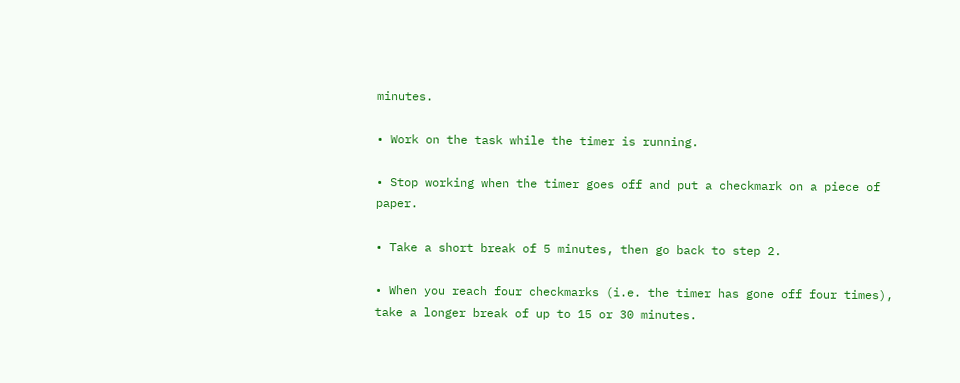minutes.

• Work on the task while the timer is running.

• Stop working when the timer goes off and put a checkmark on a piece of paper.

• Take a short break of 5 minutes, then go back to step 2.

• When you reach four checkmarks (i.e. the timer has gone off four times), take a longer break of up to 15 or 30 minutes.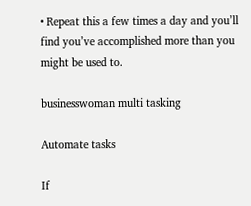• Repeat this a few times a day and you’ll find you’ve accomplished more than you might be used to.

businesswoman multi tasking

Automate tasks

If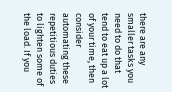there are any smaller tasks you need to do that tend to eat up a lot of your time, then consider automating these repetitious duties to lighten some of the load. If you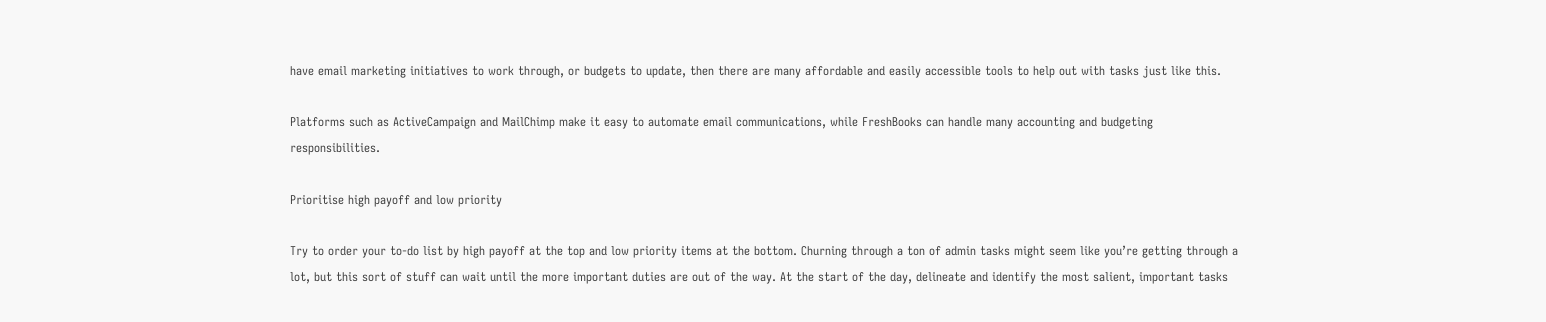have email marketing initiatives to work through, or budgets to update, then there are many affordable and easily accessible tools to help out with tasks just like this.

Platforms such as ActiveCampaign and MailChimp make it easy to automate email communications, while FreshBooks can handle many accounting and budgeting responsibilities.

Prioritise high payoff and low priority

Try to order your to-do list by high payoff at the top and low priority items at the bottom. Churning through a ton of admin tasks might seem like you’re getting through a lot, but this sort of stuff can wait until the more important duties are out of the way. At the start of the day, delineate and identify the most salient, important tasks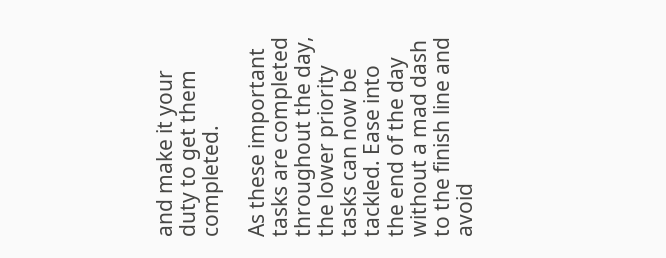and make it your duty to get them completed.

As these important tasks are completed throughout the day, the lower priority tasks can now be tackled. Ease into the end of the day without a mad dash to the finish line and avoid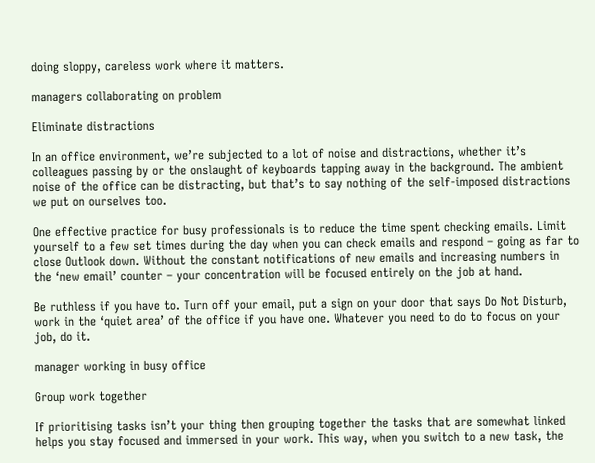doing sloppy, careless work where it matters.

managers collaborating on problem

Eliminate distractions

In an office environment, we’re subjected to a lot of noise and distractions, whether it’s colleagues passing by or the onslaught of keyboards tapping away in the background. The ambient noise of the office can be distracting, but that’s to say nothing of the self-imposed distractions we put on ourselves too.

One effective practice for busy professionals is to reduce the time spent checking emails. Limit yourself to a few set times during the day when you can check emails and respond – going as far to close Outlook down. Without the constant notifications of new emails and increasing numbers in the ‘new email’ counter – your concentration will be focused entirely on the job at hand.

Be ruthless if you have to. Turn off your email, put a sign on your door that says Do Not Disturb, work in the ‘quiet area’ of the office if you have one. Whatever you need to do to focus on your job, do it.

manager working in busy office

Group work together

If prioritising tasks isn’t your thing then grouping together the tasks that are somewhat linked helps you stay focused and immersed in your work. This way, when you switch to a new task, the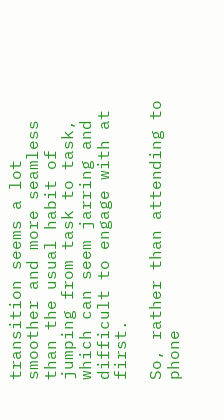transition seems a lot smoother and more seamless than the usual habit of jumping from task to task, which can seem jarring and difficult to engage with at first.

So, rather than attending to phone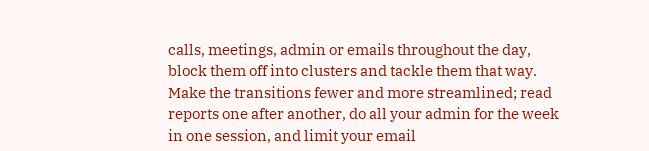calls, meetings, admin or emails throughout the day, block them off into clusters and tackle them that way. Make the transitions fewer and more streamlined; read reports one after another, do all your admin for the week in one session, and limit your email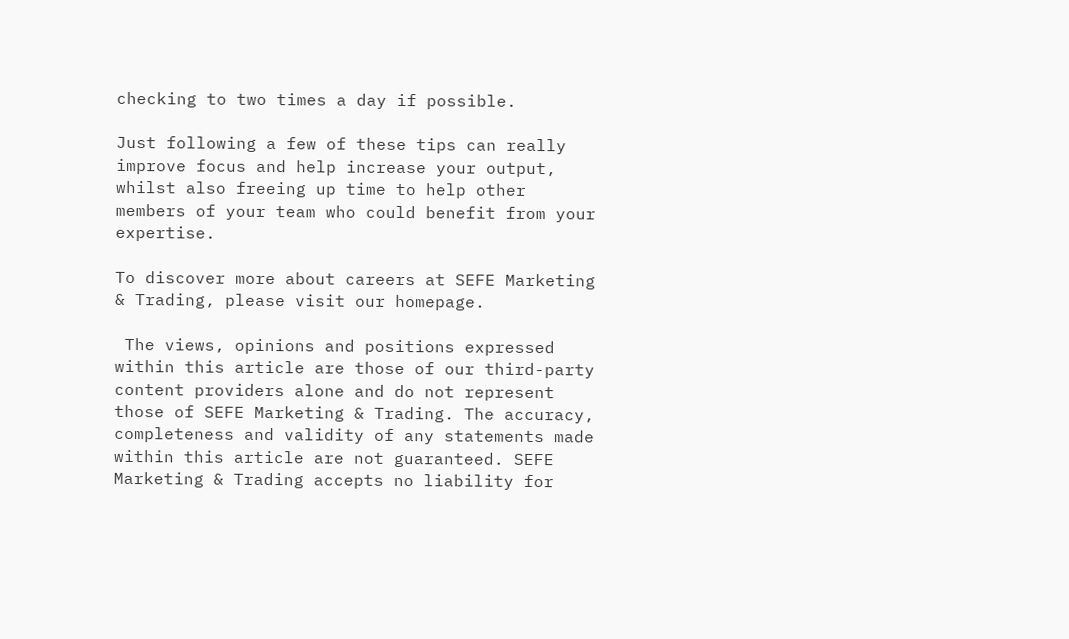checking to two times a day if possible.

Just following a few of these tips can really improve focus and help increase your output, whilst also freeing up time to help other members of your team who could benefit from your expertise.

To discover more about careers at SEFE Marketing & Trading, please visit our homepage.

 The views, opinions and positions expressed within this article are those of our third-party content providers alone and do not represent those of SEFE Marketing & Trading. The accuracy, completeness and validity of any statements made within this article are not guaranteed. SEFE Marketing & Trading accepts no liability for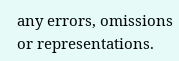any errors, omissions or representations.